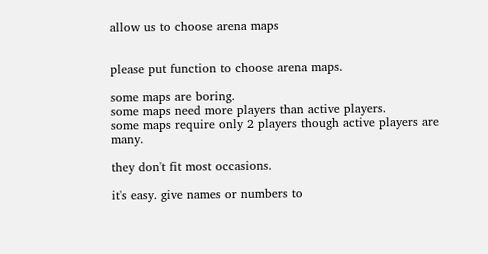allow us to choose arena maps


please put function to choose arena maps.

some maps are boring.
some maps need more players than active players.
some maps require only 2 players though active players are many.

they don't fit most occasions.

it's easy. give names or numbers to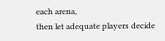each arena,
then let adequate players decide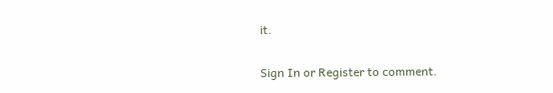it.


Sign In or Register to comment.